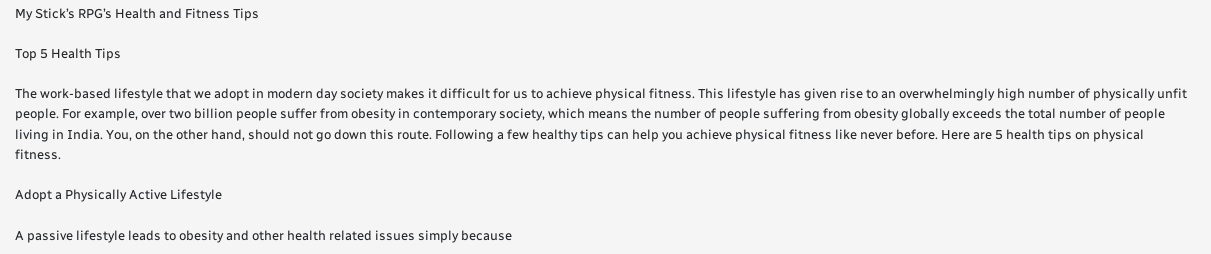My Stick’s RPG’s Health and Fitness Tips

Top 5 Health Tips

The work-based lifestyle that we adopt in modern day society makes it difficult for us to achieve physical fitness. This lifestyle has given rise to an overwhelmingly high number of physically unfit people. For example, over two billion people suffer from obesity in contemporary society, which means the number of people suffering from obesity globally exceeds the total number of people living in India. You, on the other hand, should not go down this route. Following a few healthy tips can help you achieve physical fitness like never before. Here are 5 health tips on physical fitness.

Adopt a Physically Active Lifestyle

A passive lifestyle leads to obesity and other health related issues simply because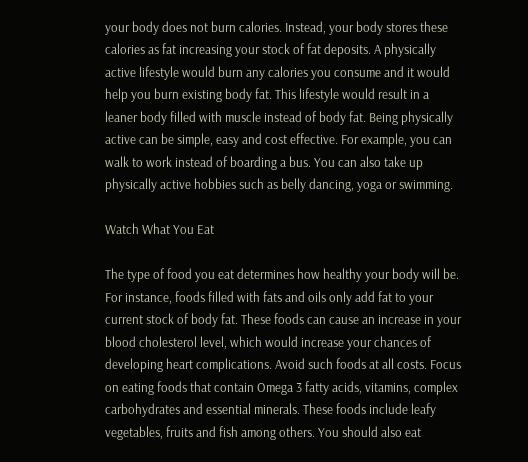your body does not burn calories. Instead, your body stores these calories as fat increasing your stock of fat deposits. A physically active lifestyle would burn any calories you consume and it would help you burn existing body fat. This lifestyle would result in a leaner body filled with muscle instead of body fat. Being physically active can be simple, easy and cost effective. For example, you can walk to work instead of boarding a bus. You can also take up physically active hobbies such as belly dancing, yoga or swimming.

Watch What You Eat

The type of food you eat determines how healthy your body will be. For instance, foods filled with fats and oils only add fat to your current stock of body fat. These foods can cause an increase in your blood cholesterol level, which would increase your chances of developing heart complications. Avoid such foods at all costs. Focus on eating foods that contain Omega 3 fatty acids, vitamins, complex carbohydrates and essential minerals. These foods include leafy vegetables, fruits and fish among others. You should also eat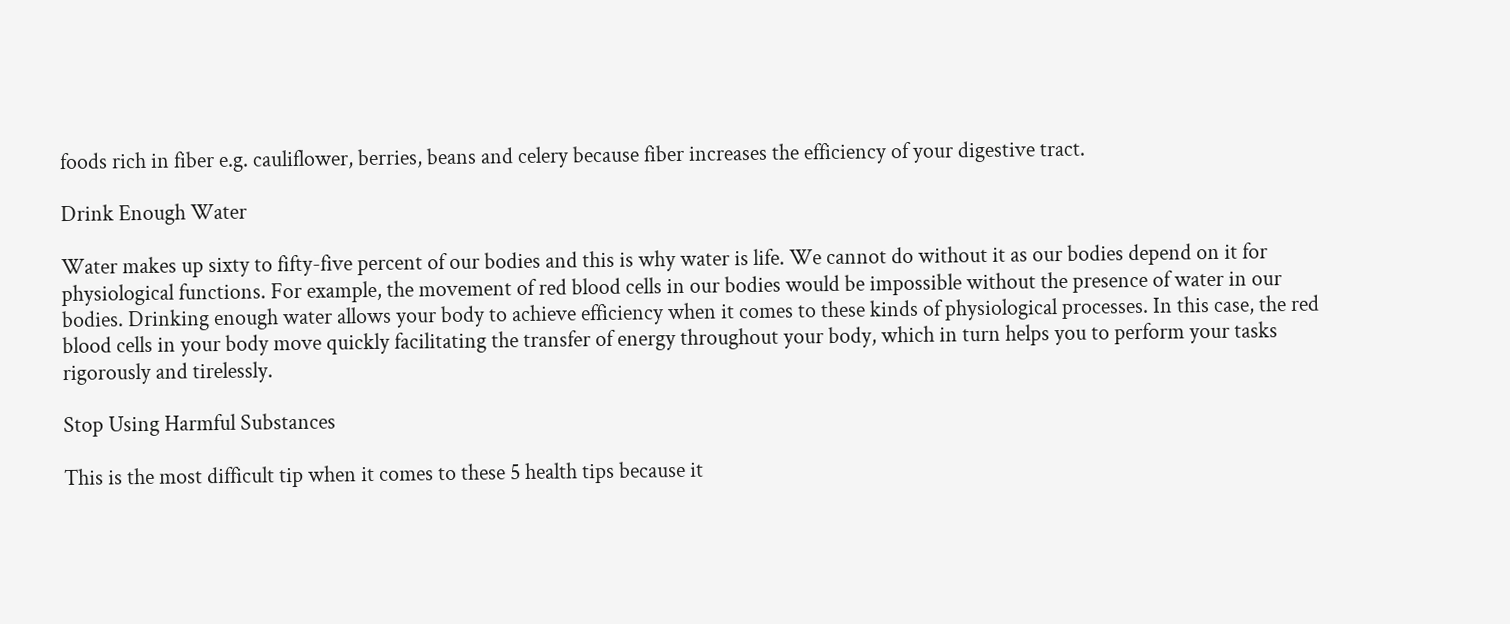foods rich in fiber e.g. cauliflower, berries, beans and celery because fiber increases the efficiency of your digestive tract.

Drink Enough Water

Water makes up sixty to fifty-five percent of our bodies and this is why water is life. We cannot do without it as our bodies depend on it for physiological functions. For example, the movement of red blood cells in our bodies would be impossible without the presence of water in our bodies. Drinking enough water allows your body to achieve efficiency when it comes to these kinds of physiological processes. In this case, the red blood cells in your body move quickly facilitating the transfer of energy throughout your body, which in turn helps you to perform your tasks rigorously and tirelessly.

Stop Using Harmful Substances

This is the most difficult tip when it comes to these 5 health tips because it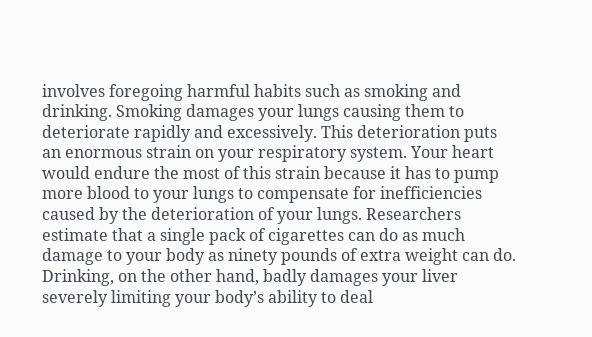involves foregoing harmful habits such as smoking and drinking. Smoking damages your lungs causing them to deteriorate rapidly and excessively. This deterioration puts an enormous strain on your respiratory system. Your heart would endure the most of this strain because it has to pump more blood to your lungs to compensate for inefficiencies caused by the deterioration of your lungs. Researchers estimate that a single pack of cigarettes can do as much damage to your body as ninety pounds of extra weight can do. Drinking, on the other hand, badly damages your liver severely limiting your body’s ability to deal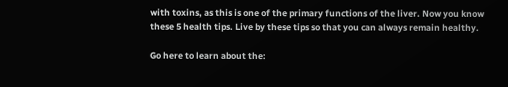with toxins, as this is one of the primary functions of the liver. Now you know these 5 health tips. Live by these tips so that you can always remain healthy.

Go here to learn about the: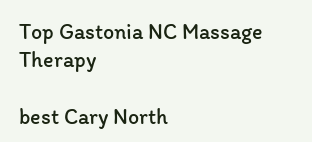Top Gastonia NC Massage Therapy

best Cary North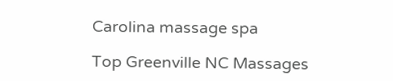Carolina massage spa

Top Greenville NC Massages